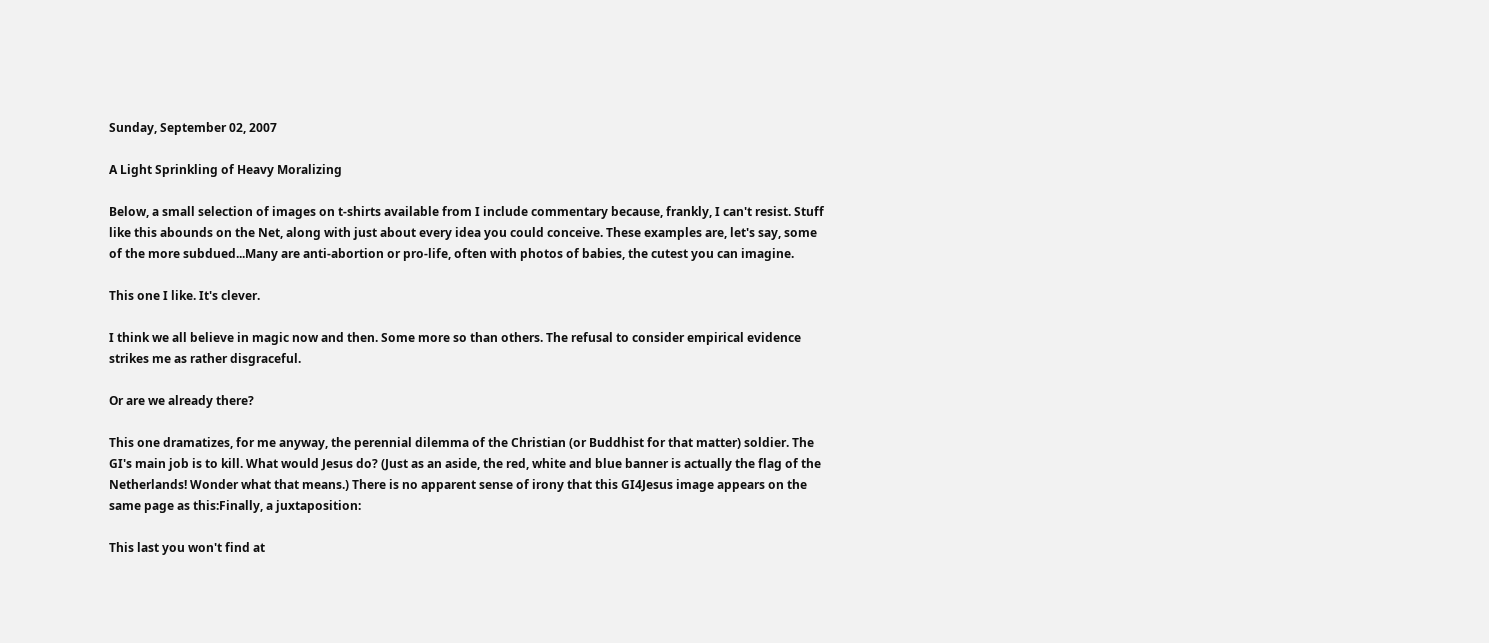Sunday, September 02, 2007

A Light Sprinkling of Heavy Moralizing

Below, a small selection of images on t-shirts available from I include commentary because, frankly, I can't resist. Stuff like this abounds on the Net, along with just about every idea you could conceive. These examples are, let's say, some of the more subdued...Many are anti-abortion or pro-life, often with photos of babies, the cutest you can imagine.

This one I like. It's clever.

I think we all believe in magic now and then. Some more so than others. The refusal to consider empirical evidence strikes me as rather disgraceful.

Or are we already there?

This one dramatizes, for me anyway, the perennial dilemma of the Christian (or Buddhist for that matter) soldier. The GI's main job is to kill. What would Jesus do? (Just as an aside, the red, white and blue banner is actually the flag of the Netherlands! Wonder what that means.) There is no apparent sense of irony that this GI4Jesus image appears on the same page as this:Finally, a juxtaposition:

This last you won't find at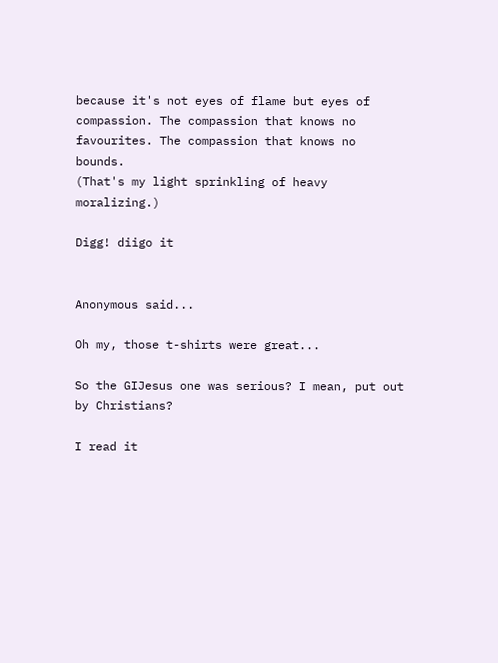because it's not eyes of flame but eyes of compassion. The compassion that knows no favourites. The compassion that knows no bounds.
(That's my light sprinkling of heavy moralizing.)

Digg! diigo it


Anonymous said...

Oh my, those t-shirts were great...

So the GIJesus one was serious? I mean, put out by Christians?

I read it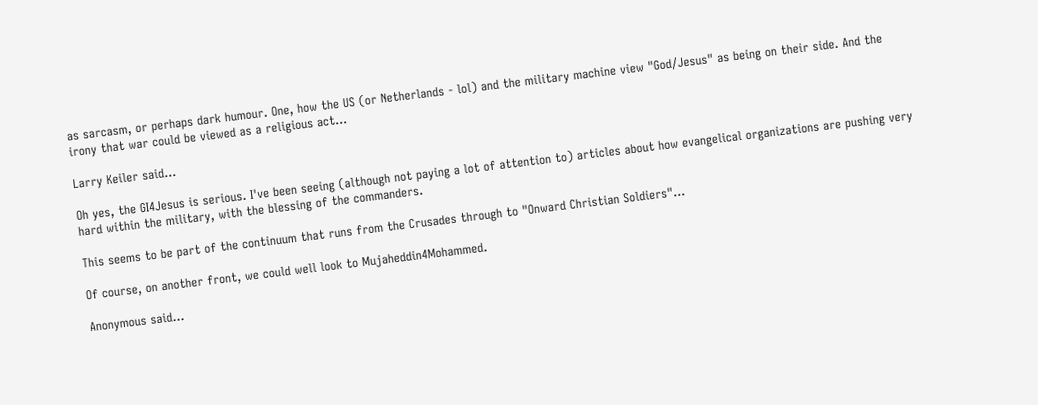as sarcasm, or perhaps dark humour. One, how the US (or Netherlands - lol) and the military machine view "God/Jesus" as being on their side. And the irony that war could be viewed as a religious act...

Larry Keiler said...

Oh yes, the GI4Jesus is serious. I've been seeing (although not paying a lot of attention to) articles about how evangelical organizations are pushing very hard within the military, with the blessing of the commanders.

This seems to be part of the continuum that runs from the Crusades through to "Onward Christian Soldiers"...

Of course, on another front, we could well look to Mujaheddin4Mohammed.

Anonymous said...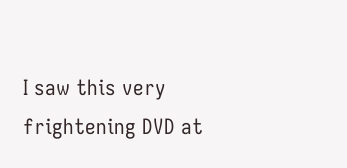I saw this very frightening DVD at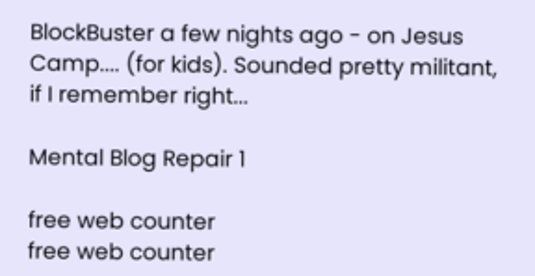BlockBuster a few nights ago - on Jesus Camp.... (for kids). Sounded pretty militant, if I remember right...

Mental Blog Repair 1

free web counter
free web counter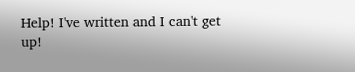Help! I've written and I can't get up!